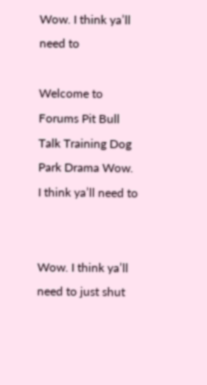Wow. I think ya’ll need to

Welcome to Forums Pit Bull Talk Training Dog Park Drama Wow. I think ya’ll need to


Wow. I think ya’ll need to just shut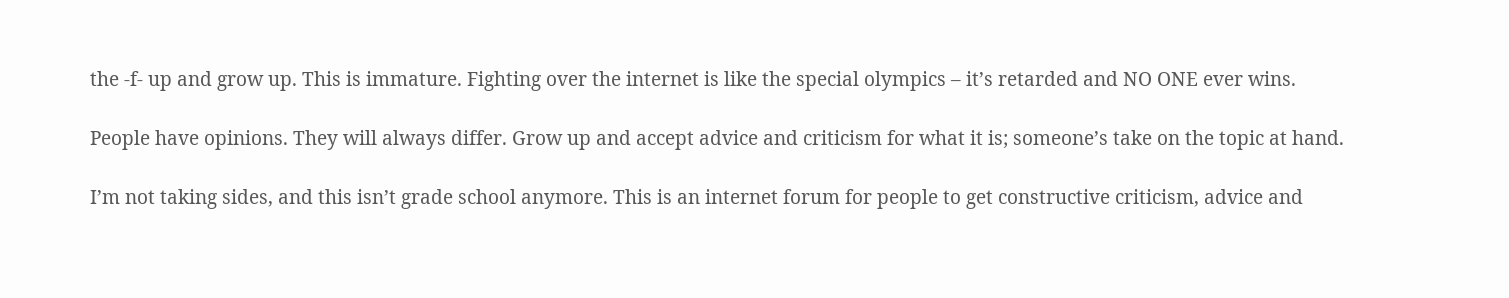the -f- up and grow up. This is immature. Fighting over the internet is like the special olympics – it’s retarded and NO ONE ever wins.

People have opinions. They will always differ. Grow up and accept advice and criticism for what it is; someone’s take on the topic at hand.

I’m not taking sides, and this isn’t grade school anymore. This is an internet forum for people to get constructive criticism, advice and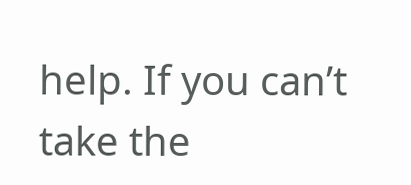help. If you can’t take the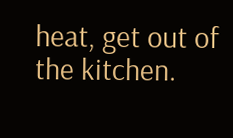heat, get out of the kitchen.